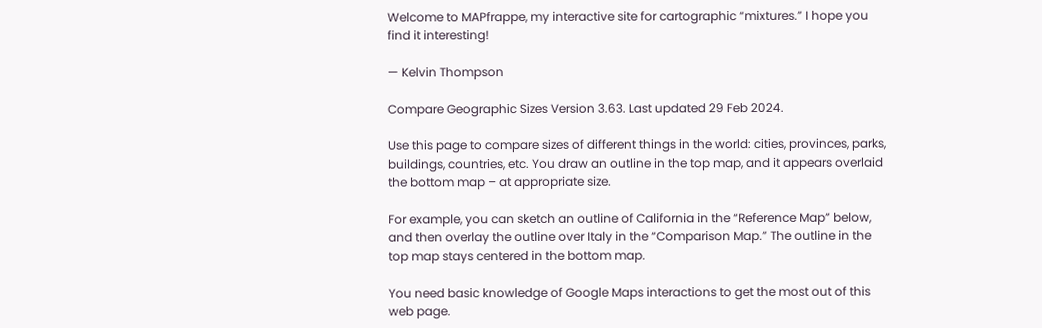Welcome to MAPfrappe, my interactive site for cartographic “mixtures.” I hope you find it interesting!

— Kelvin Thompson

Compare Geographic Sizes Version 3.63. Last updated 29 Feb 2024.

Use this page to compare sizes of different things in the world: cities, provinces, parks, buildings, countries, etc. You draw an outline in the top map, and it appears overlaid the bottom map – at appropriate size.

For example, you can sketch an outline of California in the “Reference Map” below, and then overlay the outline over Italy in the “Comparison Map.” The outline in the top map stays centered in the bottom map.

You need basic knowledge of Google Maps interactions to get the most out of this web page.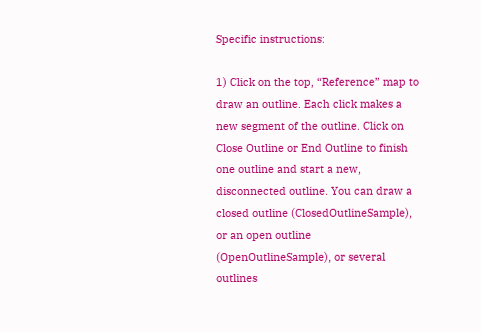Specific instructions:

1) Click on the top, “Reference” map to draw an outline. Each click makes a new segment of the outline. Click on Close Outline or End Outline to finish one outline and start a new, disconnected outline. You can draw a closed outline (ClosedOutlineSample), or an open outline (OpenOutlineSample), or several outlines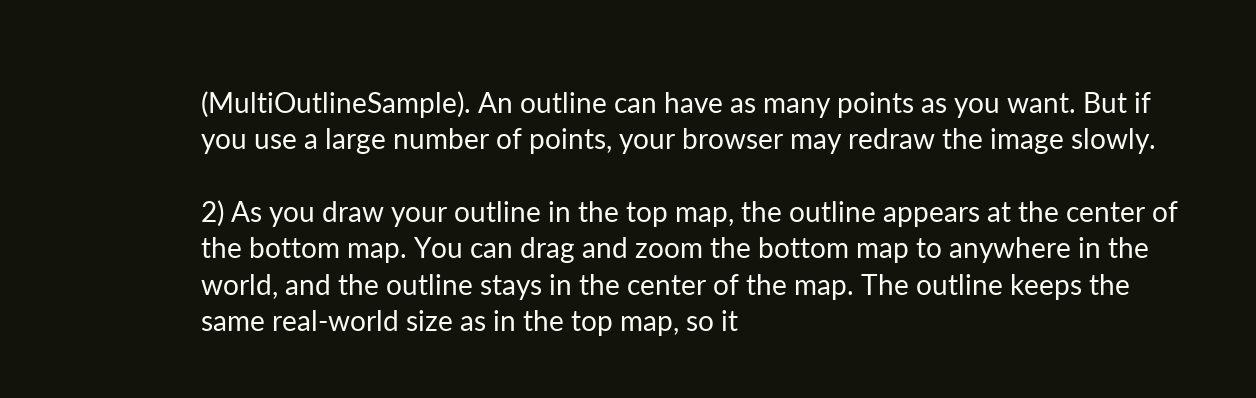(MultiOutlineSample). An outline can have as many points as you want. But if you use a large number of points, your browser may redraw the image slowly.

2) As you draw your outline in the top map, the outline appears at the center of the bottom map. You can drag and zoom the bottom map to anywhere in the world, and the outline stays in the center of the map. The outline keeps the same real-world size as in the top map, so it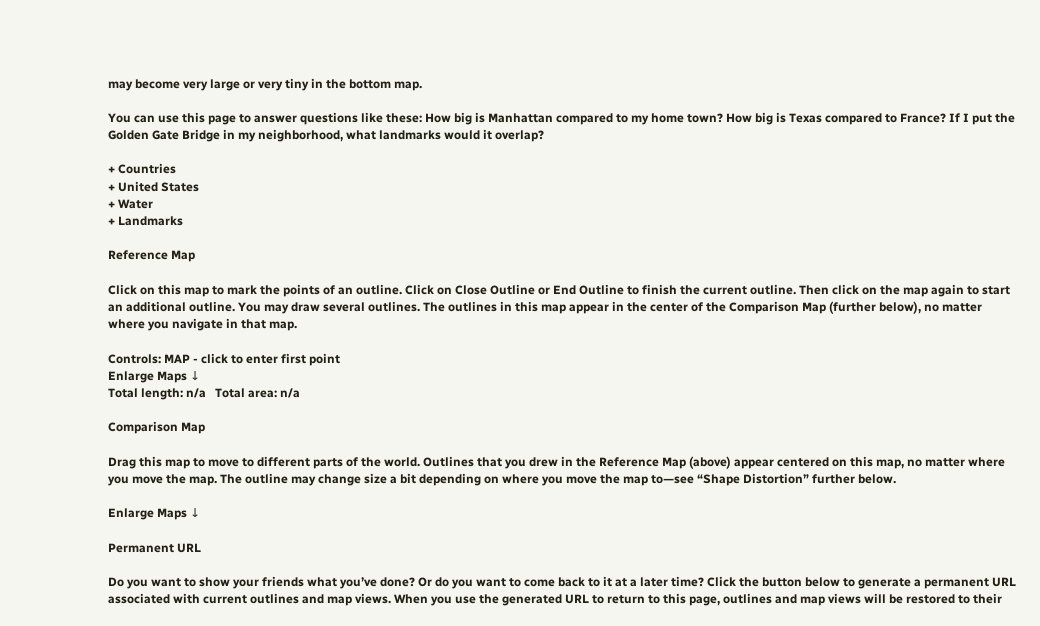may become very large or very tiny in the bottom map.

You can use this page to answer questions like these: How big is Manhattan compared to my home town? How big is Texas compared to France? If I put the Golden Gate Bridge in my neighborhood, what landmarks would it overlap?

+ Countries
+ United States
+ Water
+ Landmarks

Reference Map

Click on this map to mark the points of an outline. Click on Close Outline or End Outline to finish the current outline. Then click on the map again to start an additional outline. You may draw several outlines. The outlines in this map appear in the center of the Comparison Map (further below), no matter where you navigate in that map.

Controls: MAP - click to enter first point
Enlarge Maps ↓
Total length: n/a   Total area: n/a

Comparison Map

Drag this map to move to different parts of the world. Outlines that you drew in the Reference Map (above) appear centered on this map, no matter where you move the map. The outline may change size a bit depending on where you move the map to—see “Shape Distortion” further below.

Enlarge Maps ↓

Permanent URL

Do you want to show your friends what you’ve done? Or do you want to come back to it at a later time? Click the button below to generate a permanent URL associated with current outlines and map views. When you use the generated URL to return to this page, outlines and map views will be restored to their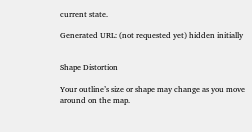current state.

Generated URL: (not requested yet) hidden initially


Shape Distortion

Your outline’s size or shape may change as you move around on the map.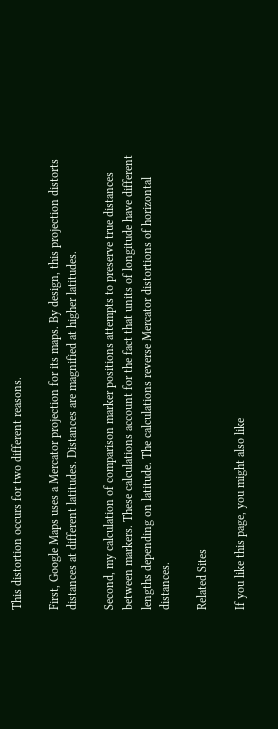This distortion occurs for two different reasons.

First, Google Maps uses a Mercator projection for its maps. By design, this projection distorts distances at different latitudes. Distances are magnified at higher latitudes.

Second, my calculation of comparison marker positions attempts to preserve true distances between markers. These calculations account for the fact that units of longitude have different lengths depending on latitude. The calculations reverse Mercator distortions of horizontal distances.

Related Sites

If you like this page, you might also like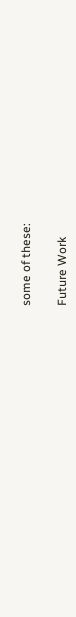some of these:

Future Work